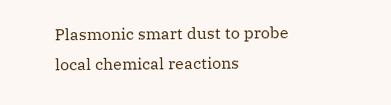Plasmonic smart dust to probe local chemical reactions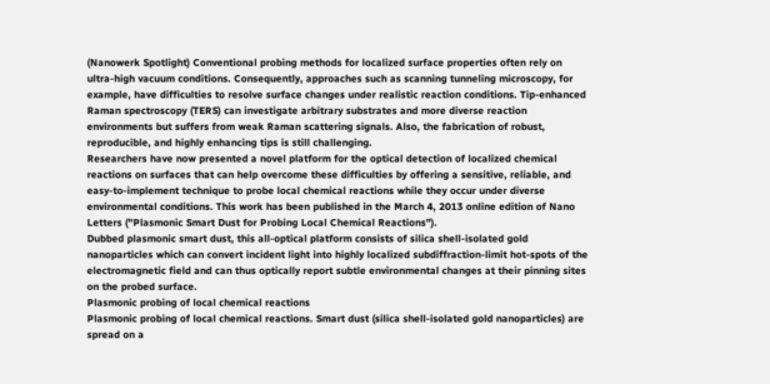(Nanowerk Spotlight) Conventional probing methods for localized surface properties often rely on ultra-high vacuum conditions. Consequently, approaches such as scanning tunneling microscopy, for example, have difficulties to resolve surface changes under realistic reaction conditions. Tip-enhanced Raman spectroscopy (TERS) can investigate arbitrary substrates and more diverse reaction environments but suffers from weak Raman scattering signals. Also, the fabrication of robust, reproducible, and highly enhancing tips is still challenging.
Researchers have now presented a novel platform for the optical detection of localized chemical reactions on surfaces that can help overcome these difficulties by offering a sensitive, reliable, and easy-to-implement technique to probe local chemical reactions while they occur under diverse environmental conditions. This work has been published in the March 4, 2013 online edition of Nano Letters ("Plasmonic Smart Dust for Probing Local Chemical Reactions").
Dubbed plasmonic smart dust, this all-optical platform consists of silica shell-isolated gold nanoparticles which can convert incident light into highly localized subdiffraction-limit hot-spots of the electromagnetic field and can thus optically report subtle environmental changes at their pinning sites on the probed surface.
Plasmonic probing of local chemical reactions
Plasmonic probing of local chemical reactions. Smart dust (silica shell-isolated gold nanoparticles) are spread on a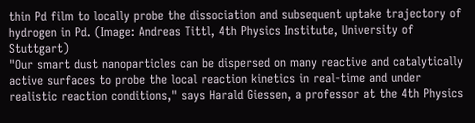thin Pd film to locally probe the dissociation and subsequent uptake trajectory of hydrogen in Pd. (Image: Andreas Tittl, 4th Physics Institute, University of Stuttgart)
"Our smart dust nanoparticles can be dispersed on many reactive and catalytically active surfaces to probe the local reaction kinetics in real-time and under realistic reaction conditions," says Harald Giessen, a professor at the 4th Physics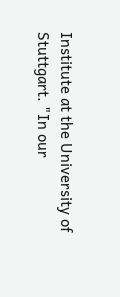Institute at the University of Stuttgart. "In our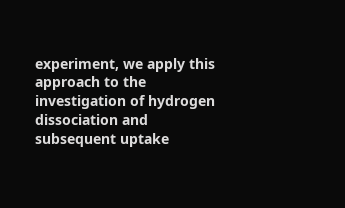experiment, we apply this approach to the investigation of hydrogen dissociation and subsequent uptake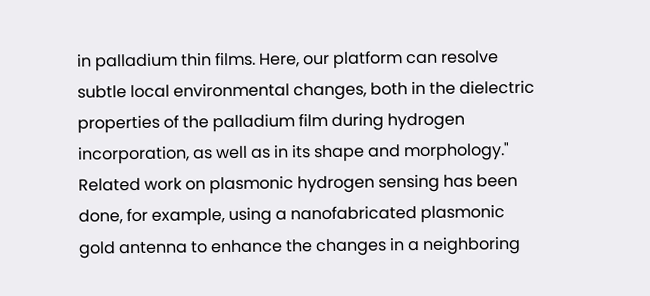in palladium thin films. Here, our platform can resolve subtle local environmental changes, both in the dielectric properties of the palladium film during hydrogen incorporation, as well as in its shape and morphology."
Related work on plasmonic hydrogen sensing has been done, for example, using a nanofabricated plasmonic gold antenna to enhance the changes in a neighboring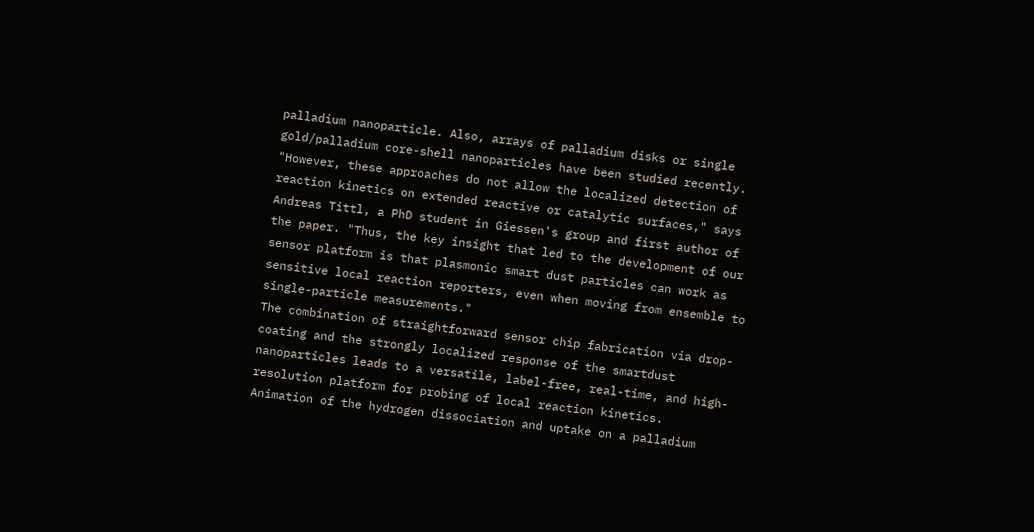palladium nanoparticle. Also, arrays of palladium disks or single gold/palladium core-shell nanoparticles have been studied recently.
"However, these approaches do not allow the localized detection of reaction kinetics on extended reactive or catalytic surfaces," says Andreas Tittl, a PhD student in Giessen's group and first author of the paper. "Thus, the key insight that led to the development of our sensor platform is that plasmonic smart dust particles can work as sensitive local reaction reporters, even when moving from ensemble to single-particle measurements."
The combination of straightforward sensor chip fabrication via drop-coating and the strongly localized response of the smartdust nanoparticles leads to a versatile, label-free, real-time, and high-resolution platform for probing of local reaction kinetics.
Animation of the hydrogen dissociation and uptake on a palladium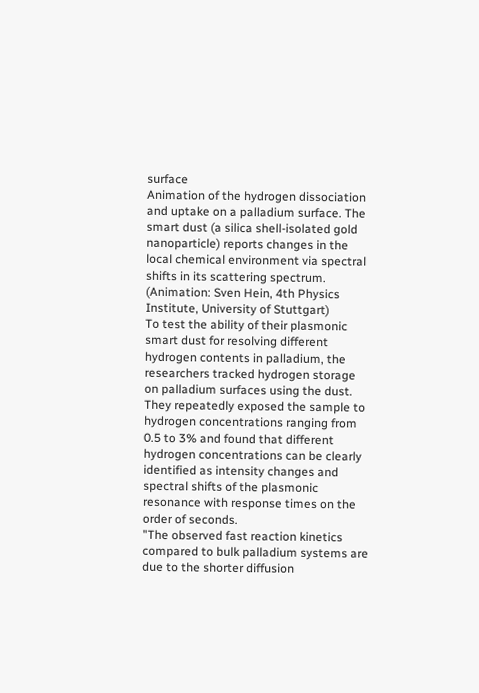surface
Animation of the hydrogen dissociation and uptake on a palladium surface. The smart dust (a silica shell-isolated gold nanoparticle) reports changes in the local chemical environment via spectral shifts in its scattering spectrum. (Animation: Sven Hein, 4th Physics Institute, University of Stuttgart)
To test the ability of their plasmonic smart dust for resolving different hydrogen contents in palladium, the researchers tracked hydrogen storage on palladium surfaces using the dust. They repeatedly exposed the sample to hydrogen concentrations ranging from 0.5 to 3% and found that different hydrogen concentrations can be clearly identified as intensity changes and spectral shifts of the plasmonic resonance with response times on the order of seconds.
"The observed fast reaction kinetics compared to bulk palladium systems are due to the shorter diffusion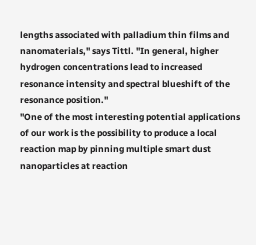lengths associated with palladium thin films and nanomaterials," says Tittl. "In general, higher hydrogen concentrations lead to increased resonance intensity and spectral blueshift of the resonance position."
"One of the most interesting potential applications of our work is the possibility to produce a local reaction map by pinning multiple smart dust nanoparticles at reaction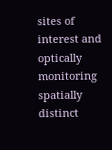sites of interest and optically monitoring spatially distinct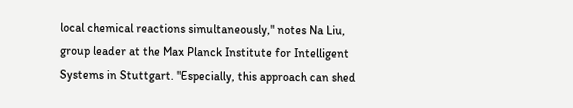local chemical reactions simultaneously," notes Na Liu, group leader at the Max Planck Institute for Intelligent Systems in Stuttgart. "Especially, this approach can shed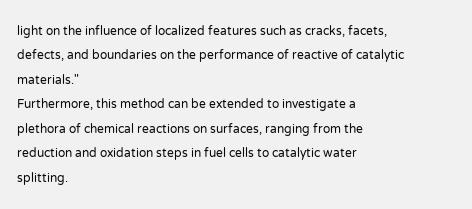light on the influence of localized features such as cracks, facets, defects, and boundaries on the performance of reactive of catalytic materials."
Furthermore, this method can be extended to investigate a plethora of chemical reactions on surfaces, ranging from the reduction and oxidation steps in fuel cells to catalytic water splitting.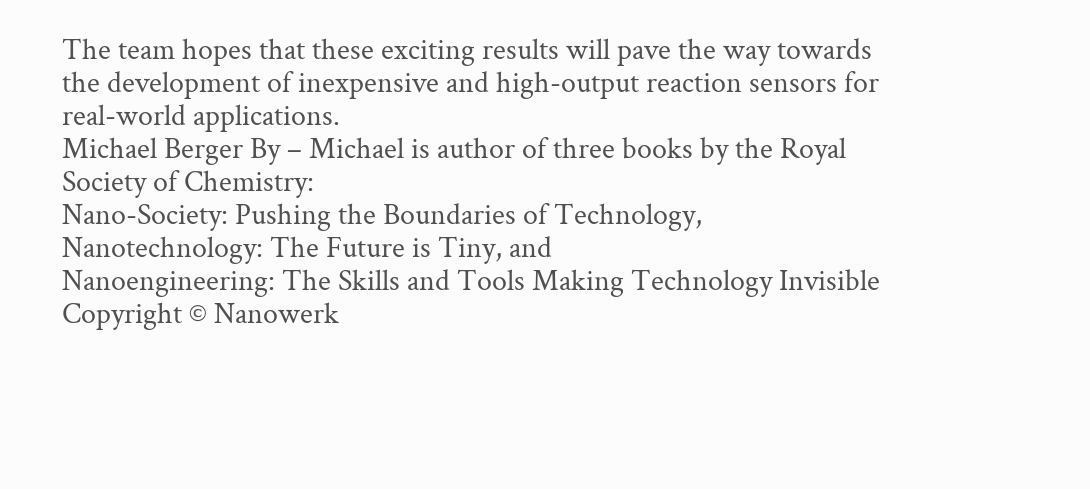The team hopes that these exciting results will pave the way towards the development of inexpensive and high-output reaction sensors for real-world applications.
Michael Berger By – Michael is author of three books by the Royal Society of Chemistry:
Nano-Society: Pushing the Boundaries of Technology,
Nanotechnology: The Future is Tiny, and
Nanoengineering: The Skills and Tools Making Technology Invisible
Copyright © Nanowerk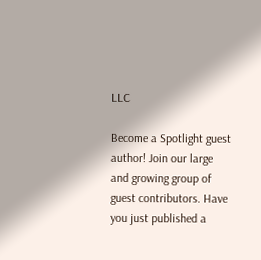LLC

Become a Spotlight guest author! Join our large and growing group of guest contributors. Have you just published a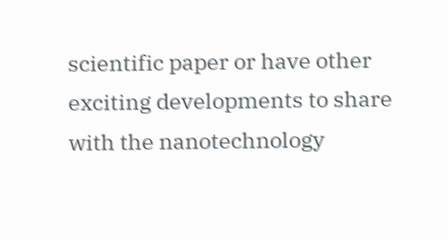scientific paper or have other exciting developments to share with the nanotechnology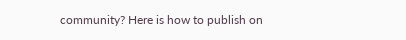community? Here is how to publish on